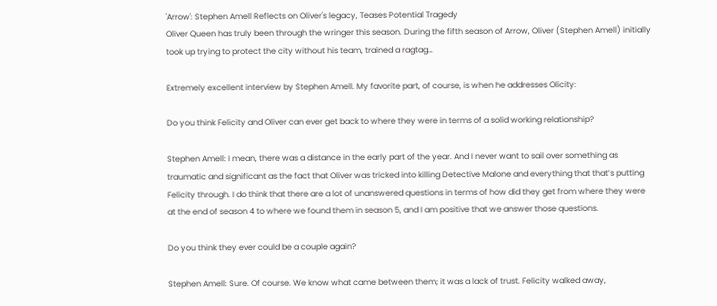'Arrow': Stephen Amell Reflects on Oliver's legacy, Teases Potential Tragedy
Oliver Queen has truly been through the wringer this season. During the fifth season of Arrow, Oliver (Stephen Amell) initially took up trying to protect the city without his team, trained a ragtag…

Extremely excellent interview by Stephen Amell. My favorite part, of course, is when he addresses Olicity:

Do you think Felicity and Oliver can ever get back to where they were in terms of a solid working relationship?

Stephen Amell: I mean, there was a distance in the early part of the year. And I never want to sail over something as traumatic and significant as the fact that Oliver was tricked into killing Detective Malone and everything that that’s putting Felicity through. I do think that there are a lot of unanswered questions in terms of how did they get from where they were at the end of season 4 to where we found them in season 5, and I am positive that we answer those questions.

Do you think they ever could be a couple again?

Stephen Amell: Sure. Of course. We know what came between them; it was a lack of trust. Felicity walked away,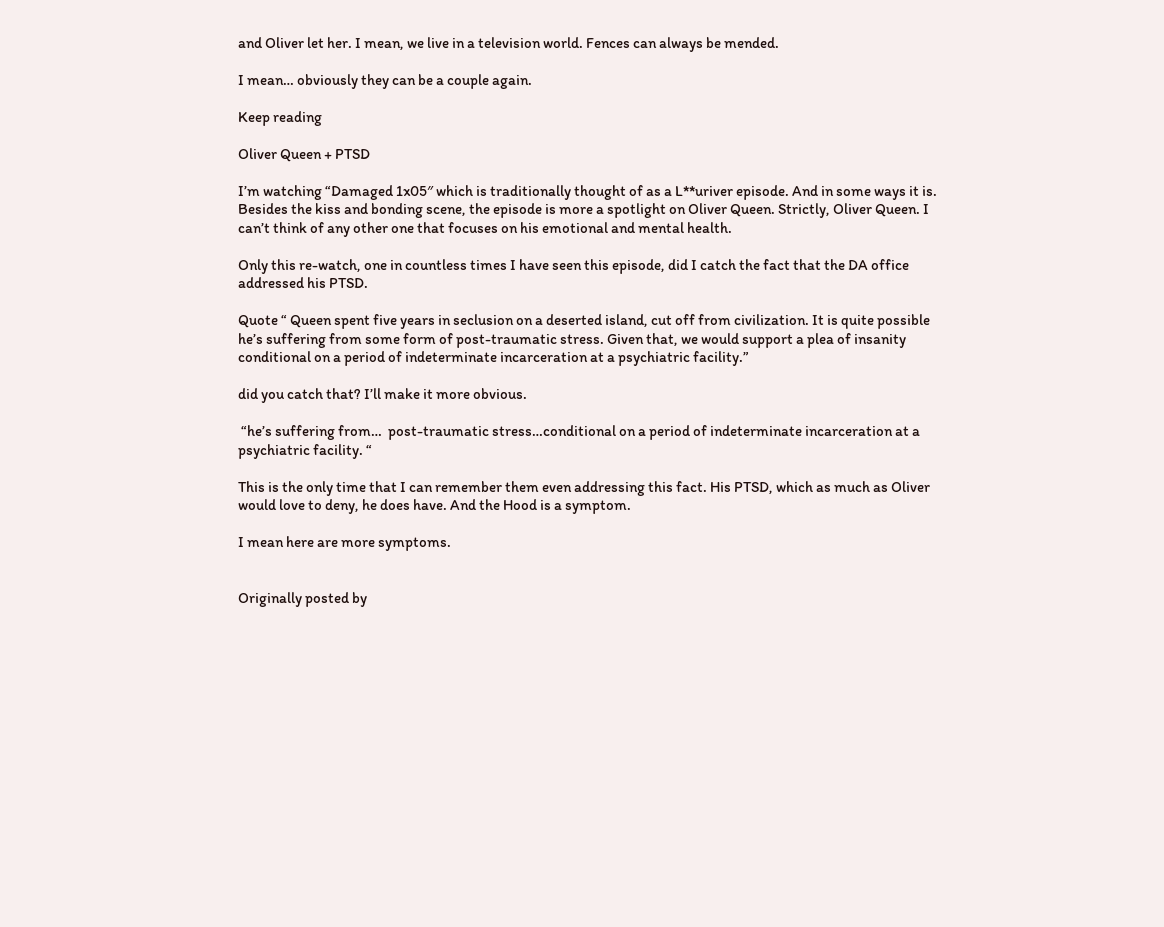and Oliver let her. I mean, we live in a television world. Fences can always be mended.

I mean… obviously they can be a couple again.

Keep reading

Oliver Queen + PTSD

I’m watching “Damaged 1x05″ which is traditionally thought of as a L**uriver episode. And in some ways it is. Besides the kiss and bonding scene, the episode is more a spotlight on Oliver Queen. Strictly, Oliver Queen. I can’t think of any other one that focuses on his emotional and mental health.

Only this re-watch, one in countless times I have seen this episode, did I catch the fact that the DA office addressed his PTSD.

Quote “ Queen spent five years in seclusion on a deserted island, cut off from civilization. It is quite possible he’s suffering from some form of post-traumatic stress. Given that, we would support a plea of insanity conditional on a period of indeterminate incarceration at a psychiatric facility.”

did you catch that? I’ll make it more obvious.

 “he’s suffering from…  post-traumatic stress…conditional on a period of indeterminate incarceration at a psychiatric facility. “

This is the only time that I can remember them even addressing this fact. His PTSD, which as much as Oliver would love to deny, he does have. And the Hood is a symptom.

I mean here are more symptoms.


Originally posted by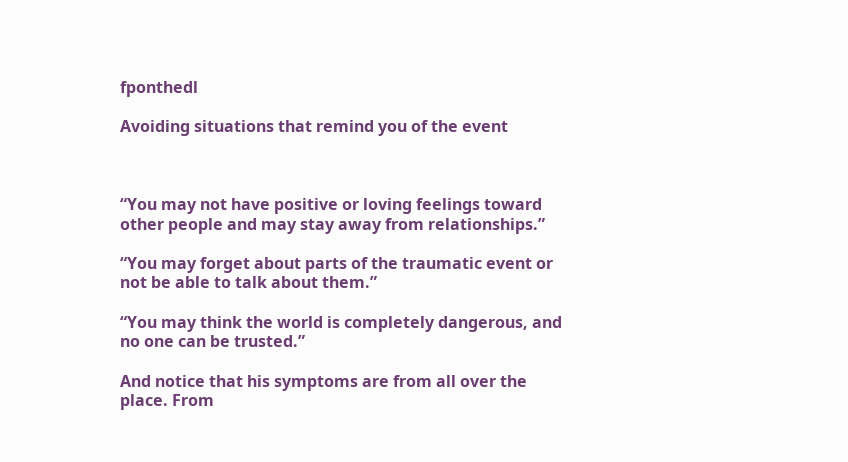fponthedl

Avoiding situations that remind you of the event



“You may not have positive or loving feelings toward other people and may stay away from relationships.”

“You may forget about parts of the traumatic event or not be able to talk about them.”

“You may think the world is completely dangerous, and no one can be trusted.”

And notice that his symptoms are from all over the place. From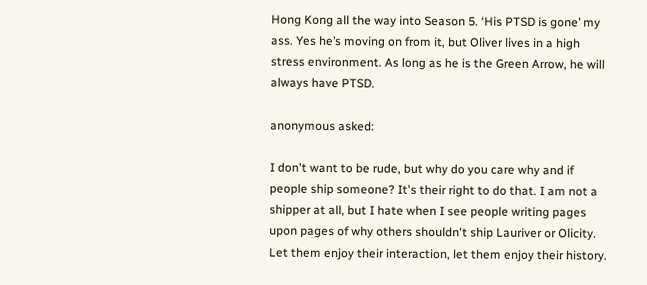Hong Kong all the way into Season 5. ‘His PTSD is gone’ my ass. Yes he’s moving on from it, but Oliver lives in a high stress environment. As long as he is the Green Arrow, he will always have PTSD.

anonymous asked:

I don't want to be rude, but why do you care why and if people ship someone? It's their right to do that. I am not a shipper at all, but I hate when I see people writing pages upon pages of why others shouldn't ship Lauriver or Olicity. Let them enjoy their interaction, let them enjoy their history.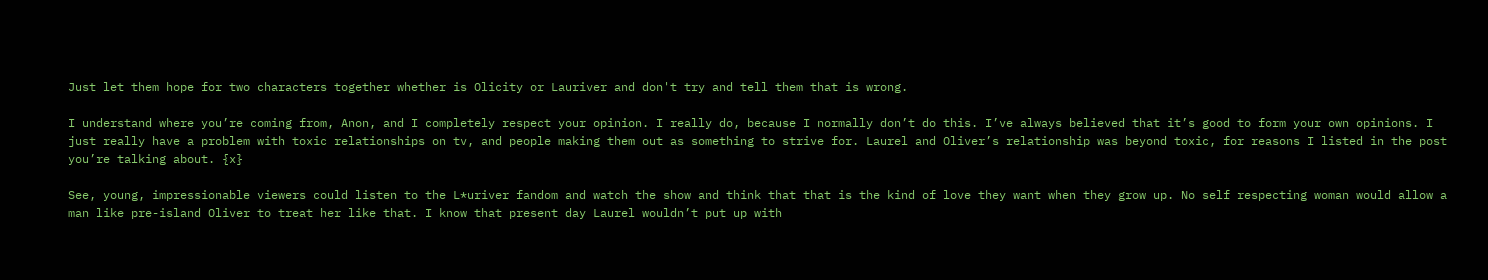Just let them hope for two characters together whether is Olicity or Lauriver and don't try and tell them that is wrong.

I understand where you’re coming from, Anon, and I completely respect your opinion. I really do, because I normally don’t do this. I’ve always believed that it’s good to form your own opinions. I just really have a problem with toxic relationships on tv, and people making them out as something to strive for. Laurel and Oliver’s relationship was beyond toxic, for reasons I listed in the post you’re talking about. {x}

See, young, impressionable viewers could listen to the L*uriver fandom and watch the show and think that that is the kind of love they want when they grow up. No self respecting woman would allow a man like pre-island Oliver to treat her like that. I know that present day Laurel wouldn’t put up with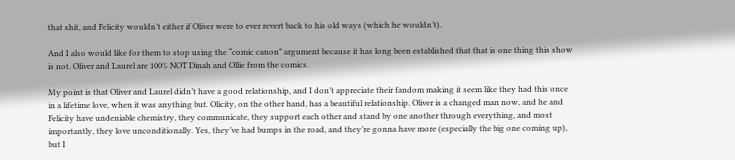that shit, and Felicity wouldn’t either if Oliver were to ever revert back to his old ways (which he wouldn’t).

And I also would like for them to stop using the “comic canon” argument because it has long been established that that is one thing this show is not. Oliver and Laurel are 100% NOT Dinah and Ollie from the comics.

My point is that Oliver and Laurel didn’t have a good relationship, and I don’t appreciate their fandom making it seem like they had this once in a lifetime love, when it was anything but. Olicity, on the other hand, has a beautiful relationship. Oliver is a changed man now, and he and Felicity have undeniable chemistry, they communicate, they support each other and stand by one another through everything, and most importantly, they love unconditionally. Yes, they’ve had bumps in the road, and they’re gonna have more (especially the big one coming up), but I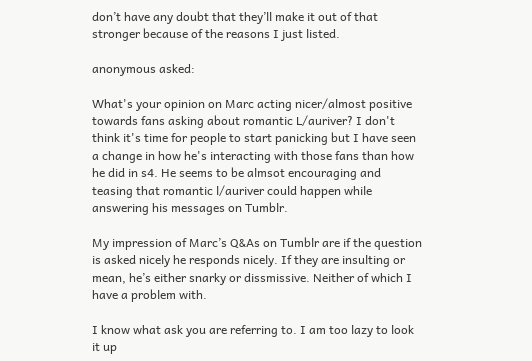don’t have any doubt that they’ll make it out of that stronger because of the reasons I just listed.

anonymous asked:

What's your opinion on Marc acting nicer/almost positive towards fans asking about romantic L/auriver? I don't think it's time for people to start panicking but I have seen a change in how he's interacting with those fans than how he did in s4. He seems to be almsot encouraging and teasing that romantic l/auriver could happen while answering his messages on Tumblr.

My impression of Marc’s Q&As on Tumblr are if the question is asked nicely he responds nicely. If they are insulting or mean, he’s either snarky or dissmissive. Neither of which I have a problem with.

I know what ask you are referring to. I am too lazy to look it up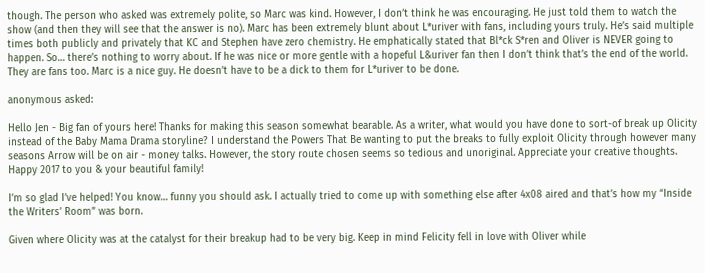though. The person who asked was extremely polite, so Marc was kind. However, I don’t think he was encouraging. He just told them to watch the show (and then they will see that the answer is no). Marc has been extremely blunt about L*uriver with fans, including yours truly. He’s said multiple times both publicly and privately that KC and Stephen have zero chemistry. He emphatically stated that Bl*ck S*ren and Oliver is NEVER going to happen. So… there’s nothing to worry about. If he was nice or more gentle with a hopeful L&uriver fan then I don’t think that’s the end of the world. They are fans too. Marc is a nice guy. He doesn’t have to be a dick to them for L*uriver to be done.

anonymous asked:

Hello Jen - Big fan of yours here! Thanks for making this season somewhat bearable. As a writer, what would you have done to sort-of break up Olicity instead of the Baby Mama Drama storyline? I understand the Powers That Be wanting to put the breaks to fully exploit Olicity through however many seasons Arrow will be on air - money talks. However, the story route chosen seems so tedious and unoriginal. Appreciate your creative thoughts. Happy 2017 to you & your beautiful family!

I’m so glad I’ve helped! You know… funny you should ask. I actually tried to come up with something else after 4x08 aired and that’s how my “Inside the Writers’ Room” was born.

Given where Olicity was at the catalyst for their breakup had to be very big. Keep in mind Felicity fell in love with Oliver while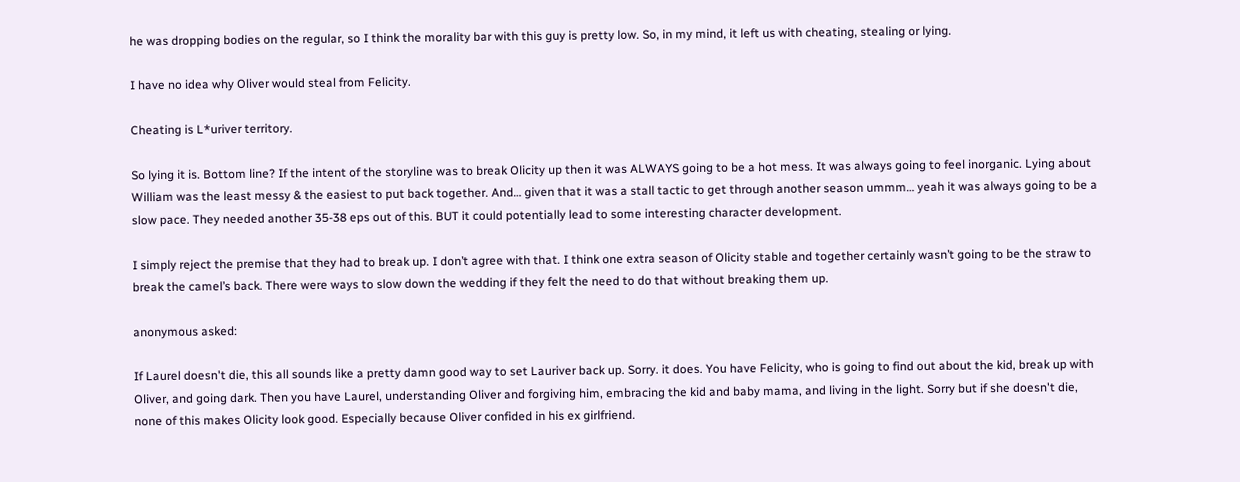he was dropping bodies on the regular, so I think the morality bar with this guy is pretty low. So, in my mind, it left us with cheating, stealing or lying.

I have no idea why Oliver would steal from Felicity.

Cheating is L*uriver territory.

So lying it is. Bottom line? If the intent of the storyline was to break Olicity up then it was ALWAYS going to be a hot mess. It was always going to feel inorganic. Lying about William was the least messy & the easiest to put back together. And… given that it was a stall tactic to get through another season ummm… yeah it was always going to be a slow pace. They needed another 35-38 eps out of this. BUT it could potentially lead to some interesting character development.

I simply reject the premise that they had to break up. I don’t agree with that. I think one extra season of Olicity stable and together certainly wasn’t going to be the straw to break the camel’s back. There were ways to slow down the wedding if they felt the need to do that without breaking them up.

anonymous asked:

If Laurel doesn't die, this all sounds like a pretty damn good way to set Lauriver back up. Sorry. it does. You have Felicity, who is going to find out about the kid, break up with Oliver, and going dark. Then you have Laurel, understanding Oliver and forgiving him, embracing the kid and baby mama, and living in the light. Sorry but if she doesn't die, none of this makes Olicity look good. Especially because Oliver confided in his ex girlfriend.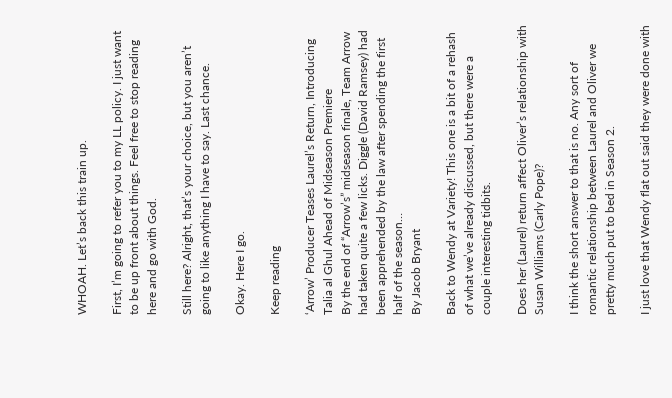WHOAH. Let’s back this train up.

First, I’m going to refer you to my LL policy. I just want to be up front about things. Feel free to stop reading here and go with God.

Still here? Alright, that’s your choice, but you aren’t going to like anything I have to say. Last chance.

Okay. Here I go.

Keep reading

‘Arrow’ Producer Teases Laurel’s Return, Introducing Talia al Ghul Ahead of Midseason Premiere
By the end of “Arrow’s” midseason finale, Team Arrow had taken quite a few licks. Diggle (David Ramsey) had been apprehended by the law after spending the first half of the season…
By Jacob Bryant

Back to Wendy at Variety! This one is a bit of a rehash of what we’ve already discussed, but there were a couple interesting tidbits.

Does her (Laurel) return affect Oliver’s relationship with Susan Williams (Carly Pope)?

I think the short answer to that is no. Any sort of romantic relationship between Laurel and Oliver we pretty much put to bed in Season 2.

I just love that Wendy flat out said they were done with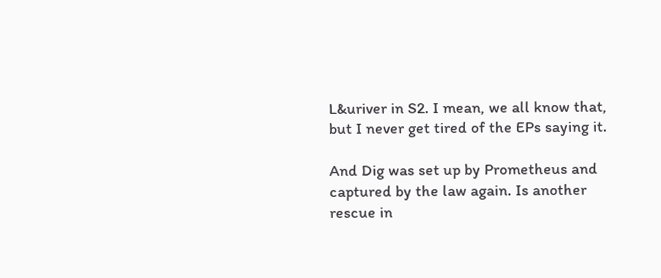L&uriver in S2. I mean, we all know that, but I never get tired of the EPs saying it.

And Dig was set up by Prometheus and captured by the law again. Is another rescue in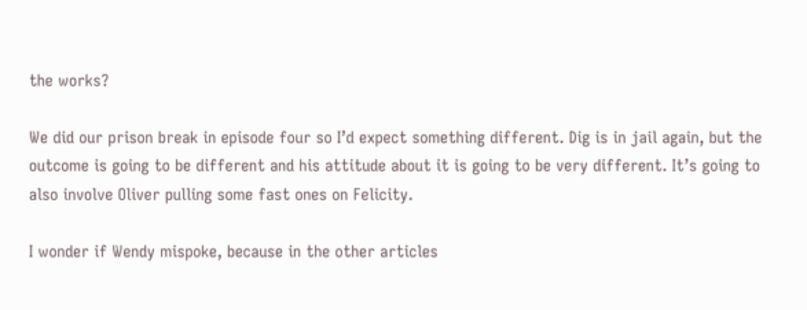the works?

We did our prison break in episode four so I’d expect something different. Dig is in jail again, but the outcome is going to be different and his attitude about it is going to be very different. It’s going to also involve Oliver pulling some fast ones on Felicity.

I wonder if Wendy mispoke, because in the other articles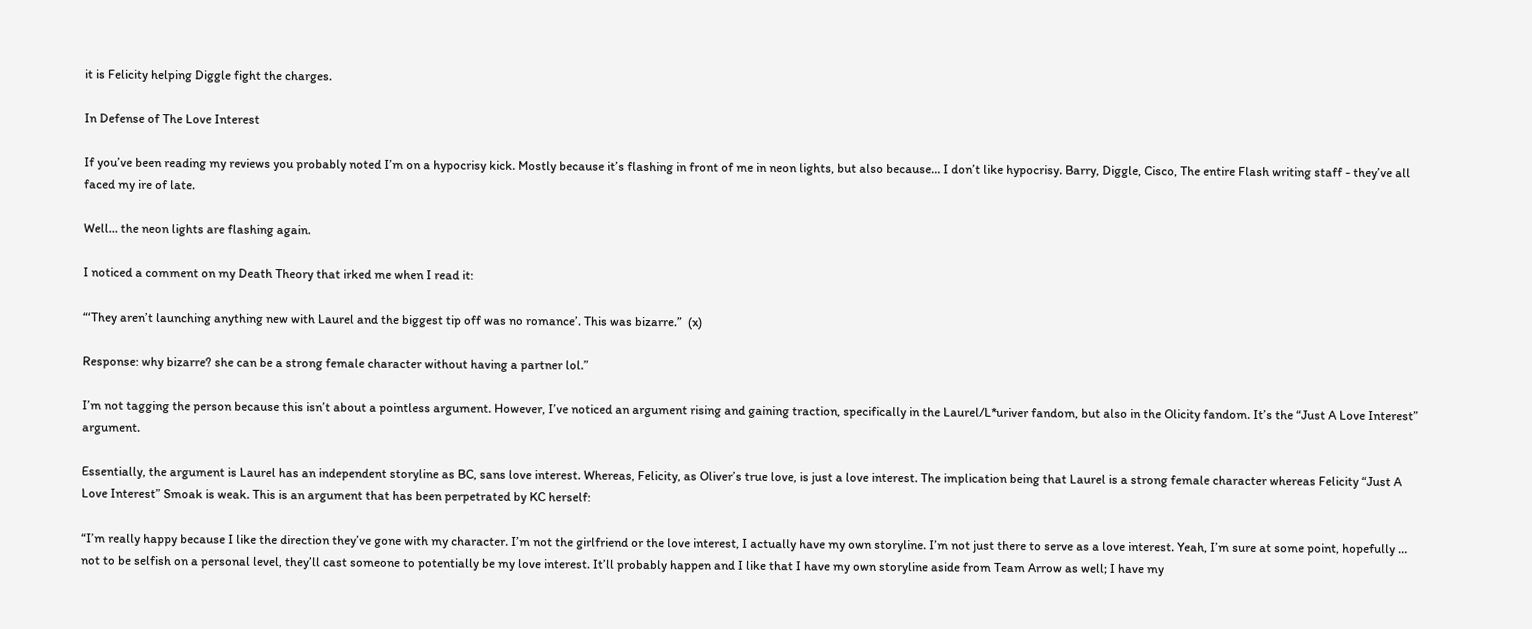it is Felicity helping Diggle fight the charges.

In Defense of The Love Interest

If you’ve been reading my reviews you probably noted I’m on a hypocrisy kick. Mostly because it’s flashing in front of me in neon lights, but also because… I don’t like hypocrisy. Barry, Diggle, Cisco, The entire Flash writing staff - they’ve all faced my ire of late.

Well… the neon lights are flashing again.

I noticed a comment on my Death Theory that irked me when I read it:

“‘They aren’t launching anything new with Laurel and the biggest tip off was no romance’. This was bizarre.”  (x)

Response: why bizarre? she can be a strong female character without having a partner lol.”

I’m not tagging the person because this isn’t about a pointless argument. However, I’ve noticed an argument rising and gaining traction, specifically in the Laurel/L*uriver fandom, but also in the Olicity fandom. It’s the “Just A Love Interest” argument.

Essentially, the argument is Laurel has an independent storyline as BC, sans love interest. Whereas, Felicity, as Oliver’s true love, is just a love interest. The implication being that Laurel is a strong female character whereas Felicity “Just A Love Interest” Smoak is weak. This is an argument that has been perpetrated by KC herself:

“I’m really happy because I like the direction they’ve gone with my character. I’m not the girlfriend or the love interest, I actually have my own storyline. I’m not just there to serve as a love interest. Yeah, I’m sure at some point, hopefully … not to be selfish on a personal level, they’ll cast someone to potentially be my love interest. It’ll probably happen and I like that I have my own storyline aside from Team Arrow as well; I have my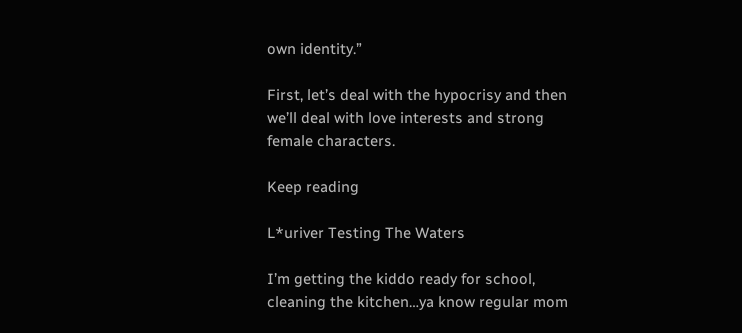own identity.”

First, let’s deal with the hypocrisy and then we’ll deal with love interests and strong female characters.

Keep reading

L*uriver Testing The Waters

I’m getting the kiddo ready for school, cleaning the kitchen…ya know regular mom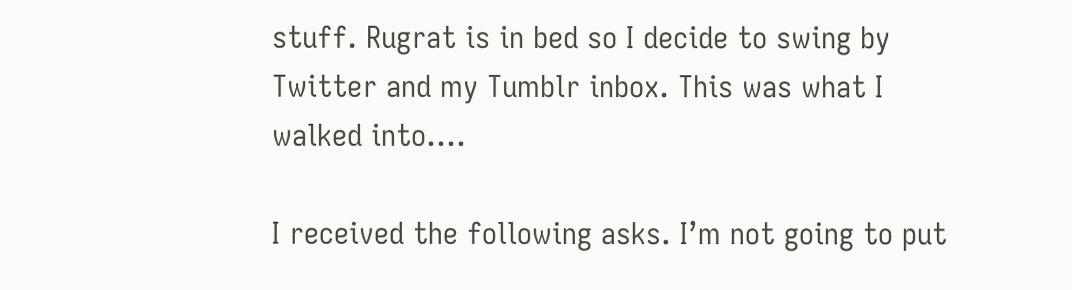stuff. Rugrat is in bed so I decide to swing by Twitter and my Tumblr inbox. This was what I walked into….

I received the following asks. I’m not going to put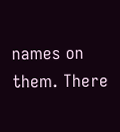names on them. There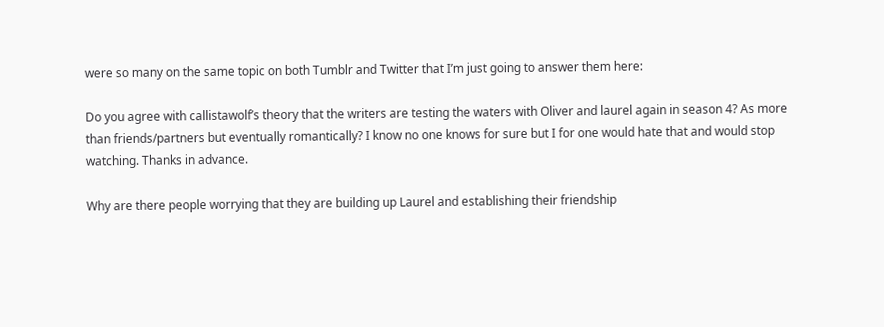were so many on the same topic on both Tumblr and Twitter that I’m just going to answer them here:

Do you agree with callistawolf’s theory that the writers are testing the waters with Oliver and laurel again in season 4? As more than friends/partners but eventually romantically? I know no one knows for sure but I for one would hate that and would stop watching. Thanks in advance.

Why are there people worrying that they are building up Laurel and establishing their friendship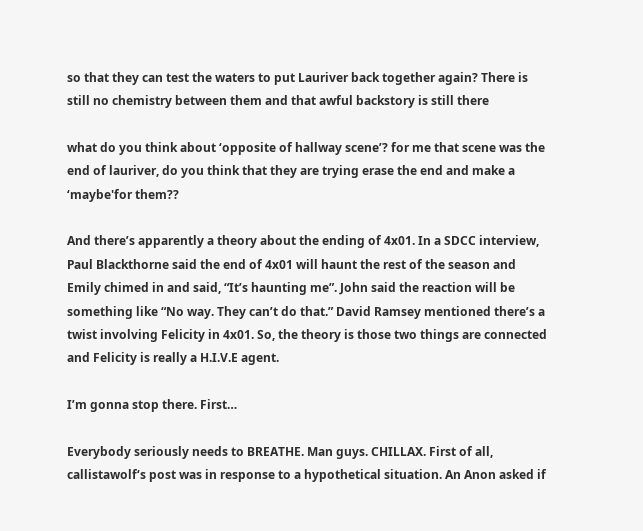so that they can test the waters to put Lauriver back together again? There is still no chemistry between them and that awful backstory is still there

what do you think about ‘opposite of hallway scene’? for me that scene was the end of lauriver, do you think that they are trying erase the end and make a ‘maybe'for them??

And there’s apparently a theory about the ending of 4x01. In a SDCC interview, Paul Blackthorne said the end of 4x01 will haunt the rest of the season and Emily chimed in and said, “It’s haunting me”. John said the reaction will be something like “No way. They can’t do that.” David Ramsey mentioned there’s a twist involving Felicity in 4x01. So, the theory is those two things are connected and Felicity is really a H.I.V.E agent.

I’m gonna stop there. First…

Everybody seriously needs to BREATHE. Man guys. CHILLAX. First of all, callistawolf‘s post was in response to a hypothetical situation. An Anon asked if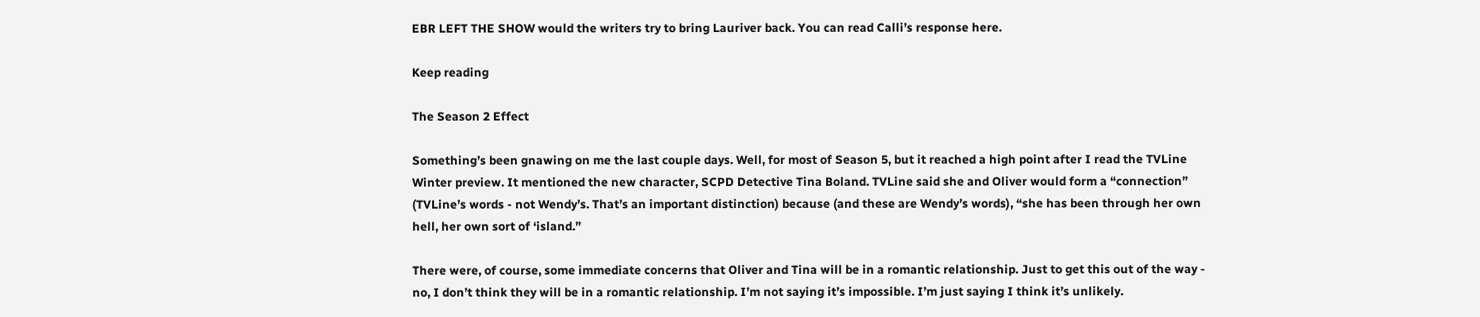EBR LEFT THE SHOW would the writers try to bring Lauriver back. You can read Calli’s response here.

Keep reading

The Season 2 Effect

Something’s been gnawing on me the last couple days. Well, for most of Season 5, but it reached a high point after I read the TVLine Winter preview. It mentioned the new character, SCPD Detective Tina Boland. TVLine said she and Oliver would form a “connection” (TVLine’s words - not Wendy’s. That’s an important distinction) because (and these are Wendy’s words), “she has been through her own hell, her own sort of ‘island.”

There were, of course, some immediate concerns that Oliver and Tina will be in a romantic relationship. Just to get this out of the way - no, I don’t think they will be in a romantic relationship. I’m not saying it’s impossible. I’m just saying I think it’s unlikely.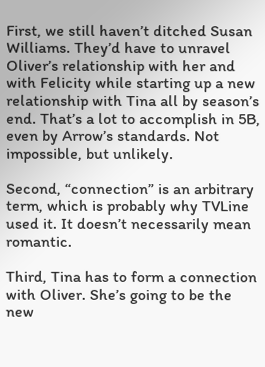First, we still haven’t ditched Susan Williams. They’d have to unravel Oliver’s relationship with her and with Felicity while starting up a new relationship with Tina all by season’s end. That’s a lot to accomplish in 5B, even by Arrow’s standards. Not impossible, but unlikely.

Second, “connection” is an arbitrary term, which is probably why TVLine used it. It doesn’t necessarily mean romantic.

Third, Tina has to form a connection with Oliver. She’s going to be the new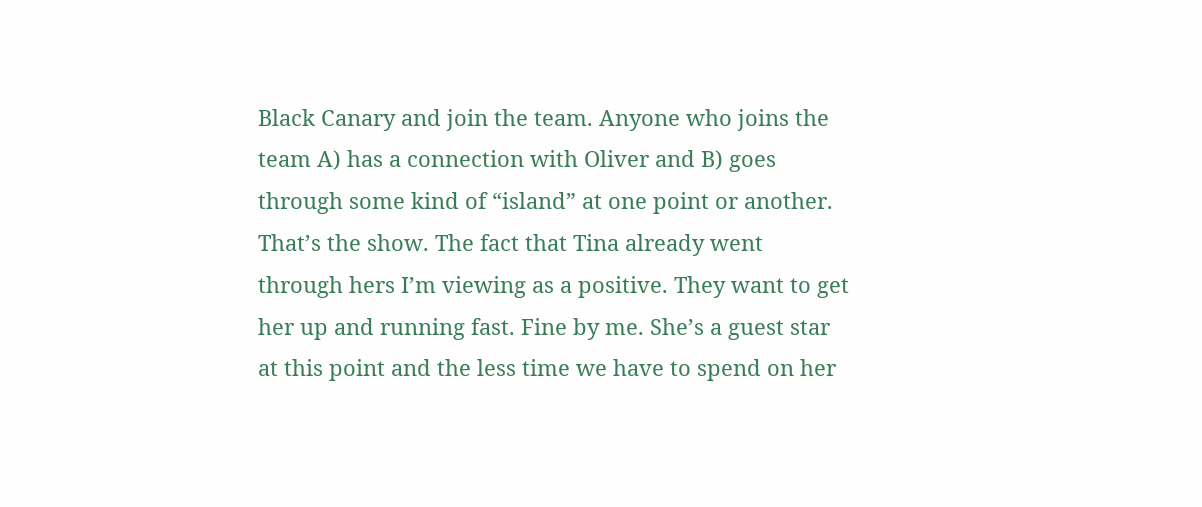Black Canary and join the team. Anyone who joins the team A) has a connection with Oliver and B) goes through some kind of “island” at one point or another. That’s the show. The fact that Tina already went through hers I’m viewing as a positive. They want to get her up and running fast. Fine by me. She’s a guest star at this point and the less time we have to spend on her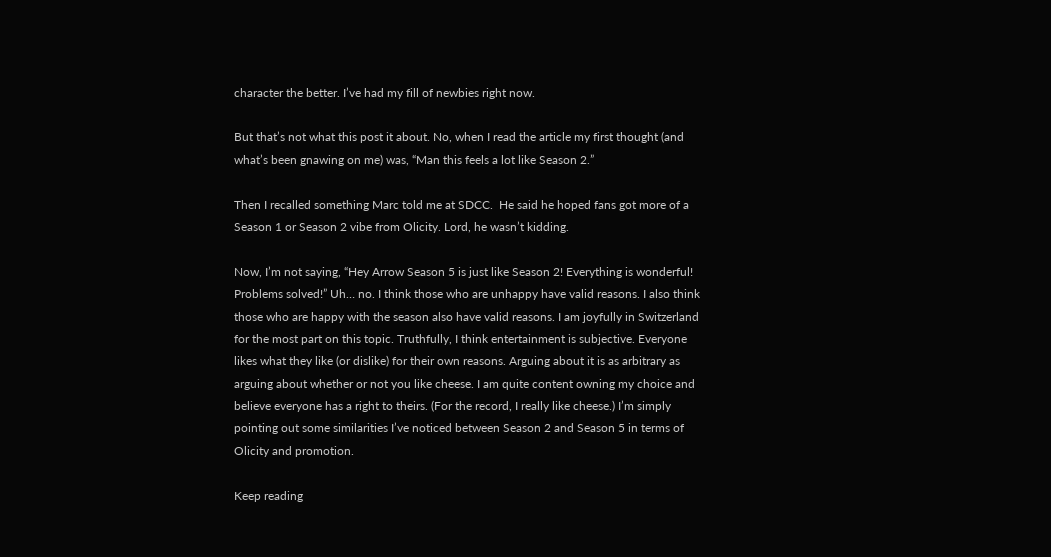character the better. I’ve had my fill of newbies right now.

But that’s not what this post it about. No, when I read the article my first thought (and what’s been gnawing on me) was, “Man this feels a lot like Season 2.”

Then I recalled something Marc told me at SDCC.  He said he hoped fans got more of a Season 1 or Season 2 vibe from Olicity. Lord, he wasn’t kidding.

Now, I’m not saying, “Hey Arrow Season 5 is just like Season 2! Everything is wonderful! Problems solved!” Uh… no. I think those who are unhappy have valid reasons. I also think those who are happy with the season also have valid reasons. I am joyfully in Switzerland for the most part on this topic. Truthfully, I think entertainment is subjective. Everyone likes what they like (or dislike) for their own reasons. Arguing about it is as arbitrary as arguing about whether or not you like cheese. I am quite content owning my choice and believe everyone has a right to theirs. (For the record, I really like cheese.) I’m simply pointing out some similarities I’ve noticed between Season 2 and Season 5 in terms of Olicity and promotion.

Keep reading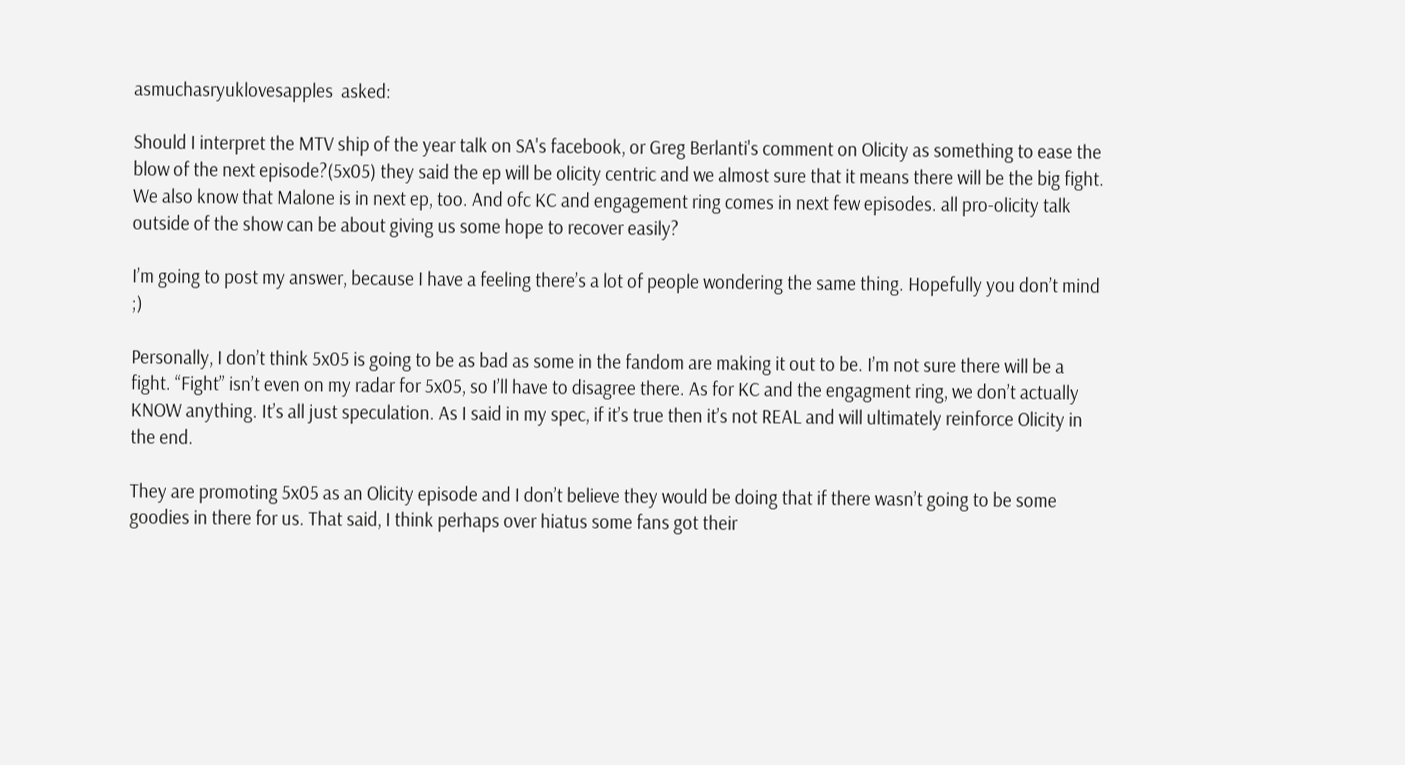asmuchasryuklovesapples  asked:

Should I interpret the MTV ship of the year talk on SA's facebook, or Greg Berlanti's comment on Olicity as something to ease the blow of the next episode?(5x05) they said the ep will be olicity centric and we almost sure that it means there will be the big fight. We also know that Malone is in next ep, too. And ofc KC and engagement ring comes in next few episodes. all pro-olicity talk outside of the show can be about giving us some hope to recover easily?

I’m going to post my answer, because I have a feeling there’s a lot of people wondering the same thing. Hopefully you don’t mind ;)

Personally, I don’t think 5x05 is going to be as bad as some in the fandom are making it out to be. I’m not sure there will be a fight. “Fight” isn’t even on my radar for 5x05, so I’ll have to disagree there. As for KC and the engagment ring, we don’t actually KNOW anything. It’s all just speculation. As I said in my spec, if it’s true then it’s not REAL and will ultimately reinforce Olicity in the end.

They are promoting 5x05 as an Olicity episode and I don’t believe they would be doing that if there wasn’t going to be some goodies in there for us. That said, I think perhaps over hiatus some fans got their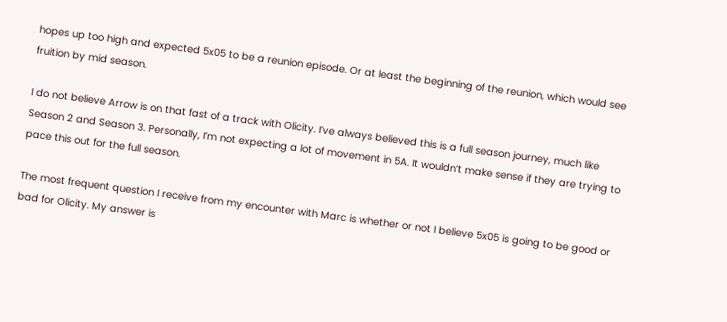hopes up too high and expected 5x05 to be a reunion episode. Or at least the beginning of the reunion, which would see fruition by mid season.

I do not believe Arrow is on that fast of a track with Olicity. I’ve always believed this is a full season journey, much like Season 2 and Season 3. Personally, I’m not expecting a lot of movement in 5A. It wouldn’t make sense if they are trying to pace this out for the full season.

The most frequent question I receive from my encounter with Marc is whether or not I believe 5x05 is going to be good or bad for Olicity. My answer is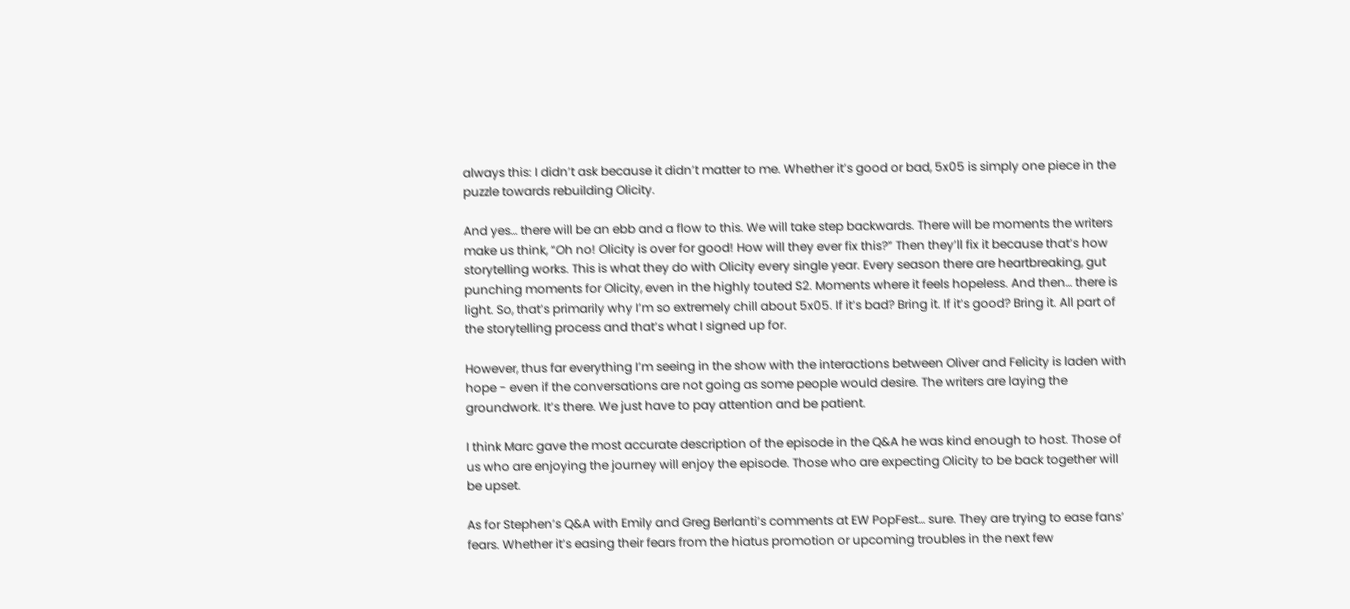always this: I didn’t ask because it didn’t matter to me. Whether it’s good or bad, 5x05 is simply one piece in the puzzle towards rebuilding Olicity.

And yes… there will be an ebb and a flow to this. We will take step backwards. There will be moments the writers make us think, “Oh no! Olicity is over for good! How will they ever fix this?” Then they’ll fix it because that’s how storytelling works. This is what they do with Olicity every single year. Every season there are heartbreaking, gut punching moments for Olicity, even in the highly touted S2. Moments where it feels hopeless. And then… there is light. So, that’s primarily why I’m so extremely chill about 5x05. If it’s bad? Bring it. If it’s good? Bring it. All part of the storytelling process and that’s what I signed up for.

However, thus far everything I’m seeing in the show with the interactions between Oliver and Felicity is laden with hope - even if the conversations are not going as some people would desire. The writers are laying the groundwork. It’s there. We just have to pay attention and be patient.

I think Marc gave the most accurate description of the episode in the Q&A he was kind enough to host. Those of us who are enjoying the journey will enjoy the episode. Those who are expecting Olicity to be back together will be upset.

As for Stephen’s Q&A with Emily and Greg Berlanti’s comments at EW PopFest… sure. They are trying to ease fans’ fears. Whether it’s easing their fears from the hiatus promotion or upcoming troubles in the next few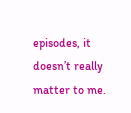episodes, it doesn’t really matter to me.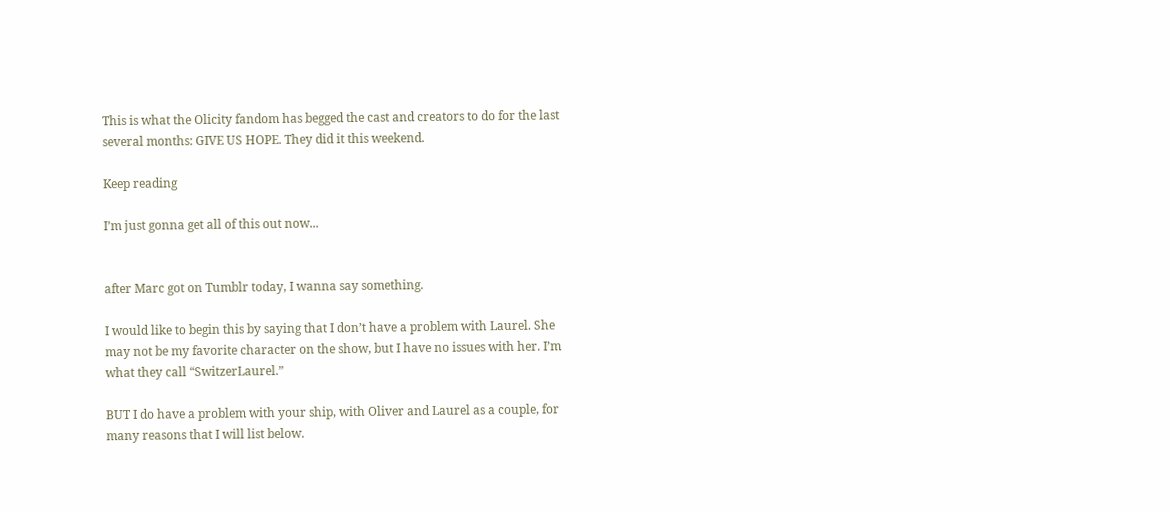This is what the Olicity fandom has begged the cast and creators to do for the last several months: GIVE US HOPE. They did it this weekend.

Keep reading

I’m just gonna get all of this out now...


after Marc got on Tumblr today, I wanna say something.

I would like to begin this by saying that I don’t have a problem with Laurel. She may not be my favorite character on the show, but I have no issues with her. I’m what they call “SwitzerLaurel.”

BUT I do have a problem with your ship, with Oliver and Laurel as a couple, for many reasons that I will list below.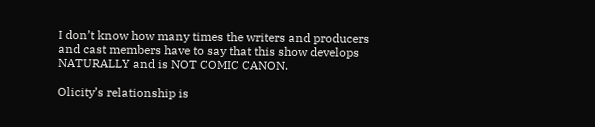I don’t know how many times the writers and producers and cast members have to say that this show develops NATURALLY and is NOT COMIC CANON.

Olicity’s relationship is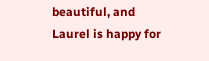beautiful, and Laurel is happy for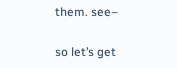them. see–

so let’s get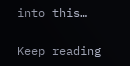into this…

Keep reading